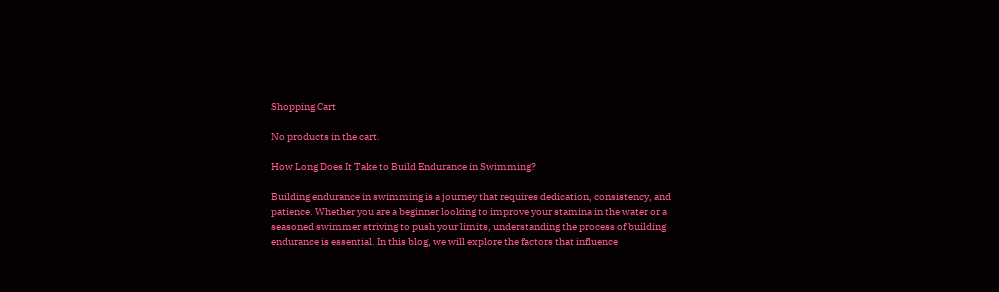Shopping Cart

No products in the cart.

How Long Does It Take to Build Endurance in Swimming?

Building endurance in swimming is a journey that requires dedication, consistency, and patience. Whether you are a beginner looking to improve your stamina in the water or a seasoned swimmer striving to push your limits, understanding the process of building endurance is essential. In this blog, we will explore the factors that influence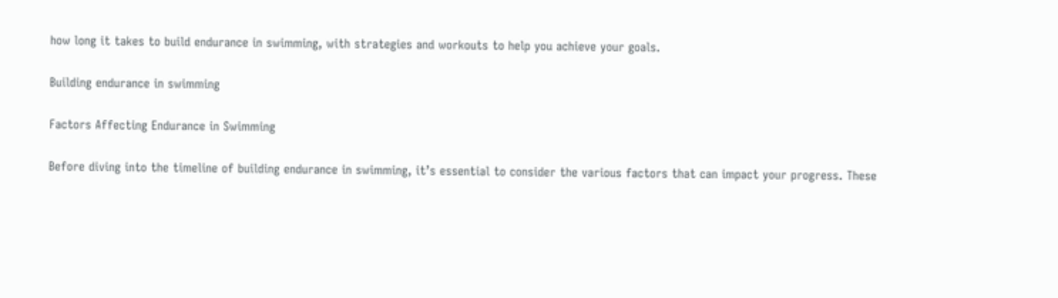how long it takes to build endurance in swimming, with strategies and workouts to help you achieve your goals.

Building endurance in swimming

Factors Affecting Endurance in Swimming

Before diving into the timeline of building endurance in swimming, it’s essential to consider the various factors that can impact your progress. These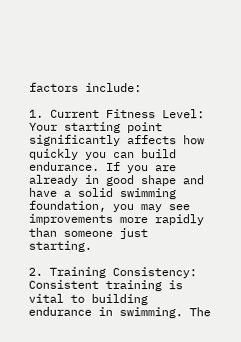factors include:

1. Current Fitness Level: Your starting point significantly affects how quickly you can build endurance. If you are already in good shape and have a solid swimming foundation, you may see improvements more rapidly than someone just starting.

2. Training Consistency: Consistent training is vital to building endurance in swimming. The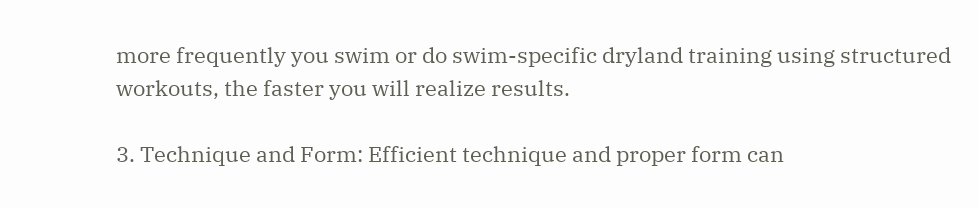more frequently you swim or do swim-specific dryland training using structured workouts, the faster you will realize results.

3. Technique and Form: Efficient technique and proper form can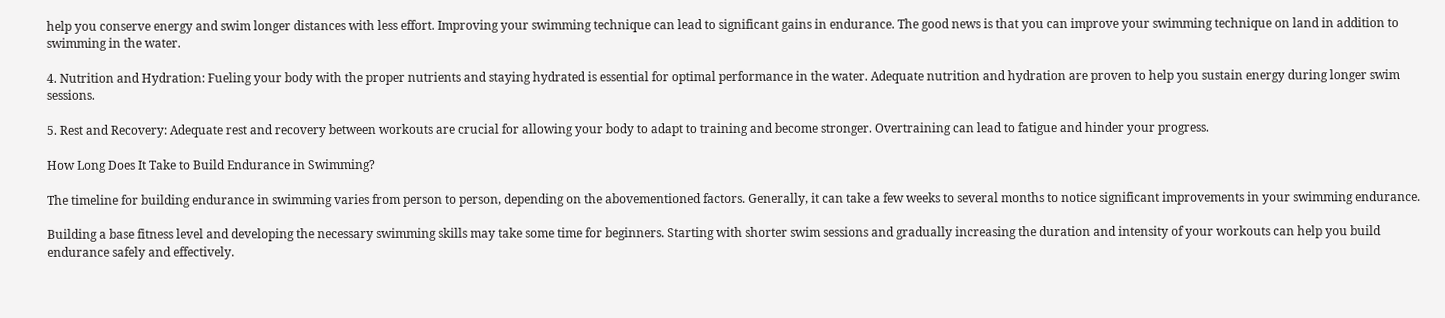help you conserve energy and swim longer distances with less effort. Improving your swimming technique can lead to significant gains in endurance. The good news is that you can improve your swimming technique on land in addition to swimming in the water.

4. Nutrition and Hydration: Fueling your body with the proper nutrients and staying hydrated is essential for optimal performance in the water. Adequate nutrition and hydration are proven to help you sustain energy during longer swim sessions.

5. Rest and Recovery: Adequate rest and recovery between workouts are crucial for allowing your body to adapt to training and become stronger. Overtraining can lead to fatigue and hinder your progress.

How Long Does It Take to Build Endurance in Swimming?

The timeline for building endurance in swimming varies from person to person, depending on the abovementioned factors. Generally, it can take a few weeks to several months to notice significant improvements in your swimming endurance.

Building a base fitness level and developing the necessary swimming skills may take some time for beginners. Starting with shorter swim sessions and gradually increasing the duration and intensity of your workouts can help you build endurance safely and effectively.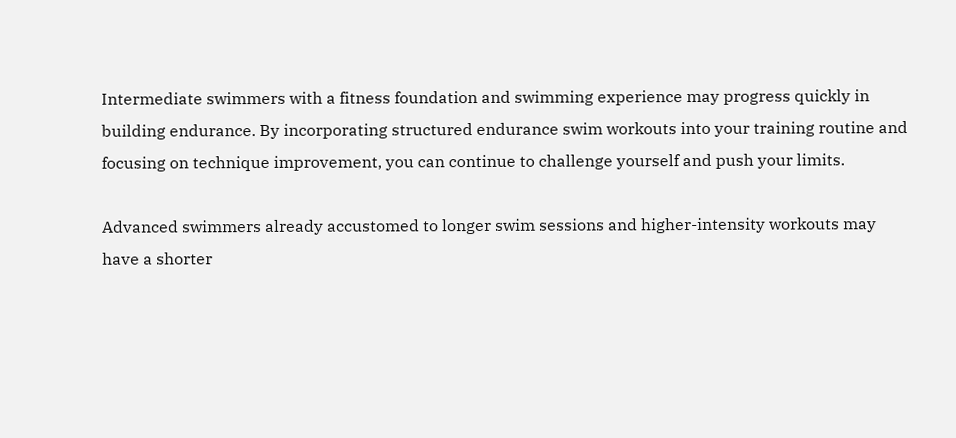Intermediate swimmers with a fitness foundation and swimming experience may progress quickly in building endurance. By incorporating structured endurance swim workouts into your training routine and focusing on technique improvement, you can continue to challenge yourself and push your limits.

Advanced swimmers already accustomed to longer swim sessions and higher-intensity workouts may have a shorter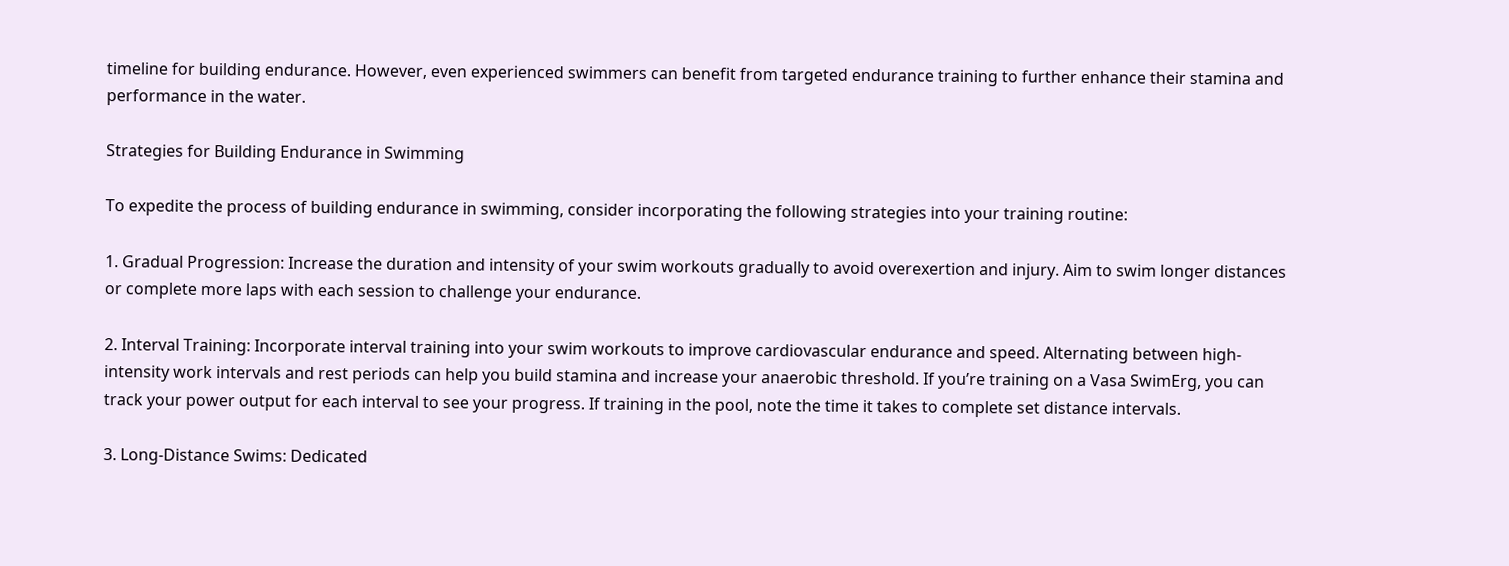timeline for building endurance. However, even experienced swimmers can benefit from targeted endurance training to further enhance their stamina and performance in the water.

Strategies for Building Endurance in Swimming

To expedite the process of building endurance in swimming, consider incorporating the following strategies into your training routine:

1. Gradual Progression: Increase the duration and intensity of your swim workouts gradually to avoid overexertion and injury. Aim to swim longer distances or complete more laps with each session to challenge your endurance.

2. Interval Training: Incorporate interval training into your swim workouts to improve cardiovascular endurance and speed. Alternating between high-intensity work intervals and rest periods can help you build stamina and increase your anaerobic threshold. If you’re training on a Vasa SwimErg, you can track your power output for each interval to see your progress. If training in the pool, note the time it takes to complete set distance intervals.

3. Long-Distance Swims: Dedicated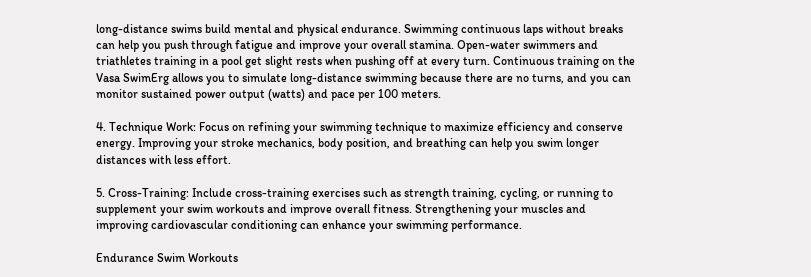long-distance swims build mental and physical endurance. Swimming continuous laps without breaks can help you push through fatigue and improve your overall stamina. Open-water swimmers and triathletes training in a pool get slight rests when pushing off at every turn. Continuous training on the Vasa SwimErg allows you to simulate long-distance swimming because there are no turns, and you can monitor sustained power output (watts) and pace per 100 meters.

4. Technique Work: Focus on refining your swimming technique to maximize efficiency and conserve energy. Improving your stroke mechanics, body position, and breathing can help you swim longer distances with less effort.

5. Cross-Training: Include cross-training exercises such as strength training, cycling, or running to supplement your swim workouts and improve overall fitness. Strengthening your muscles and improving cardiovascular conditioning can enhance your swimming performance.

Endurance Swim Workouts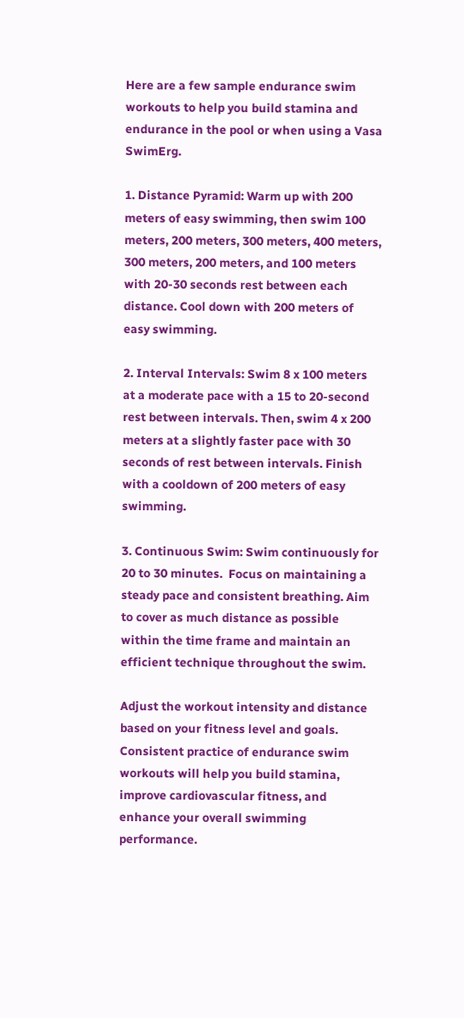Here are a few sample endurance swim workouts to help you build stamina and endurance in the pool or when using a Vasa SwimErg.

1. Distance Pyramid: Warm up with 200 meters of easy swimming, then swim 100 meters, 200 meters, 300 meters, 400 meters, 300 meters, 200 meters, and 100 meters with 20-30 seconds rest between each distance. Cool down with 200 meters of easy swimming.

2. Interval Intervals: Swim 8 x 100 meters at a moderate pace with a 15 to 20-second rest between intervals. Then, swim 4 x 200 meters at a slightly faster pace with 30 seconds of rest between intervals. Finish with a cooldown of 200 meters of easy swimming.

3. Continuous Swim: Swim continuously for 20 to 30 minutes.  Focus on maintaining a steady pace and consistent breathing. Aim to cover as much distance as possible within the time frame and maintain an efficient technique throughout the swim.

Adjust the workout intensity and distance based on your fitness level and goals. Consistent practice of endurance swim workouts will help you build stamina, improve cardiovascular fitness, and enhance your overall swimming performance.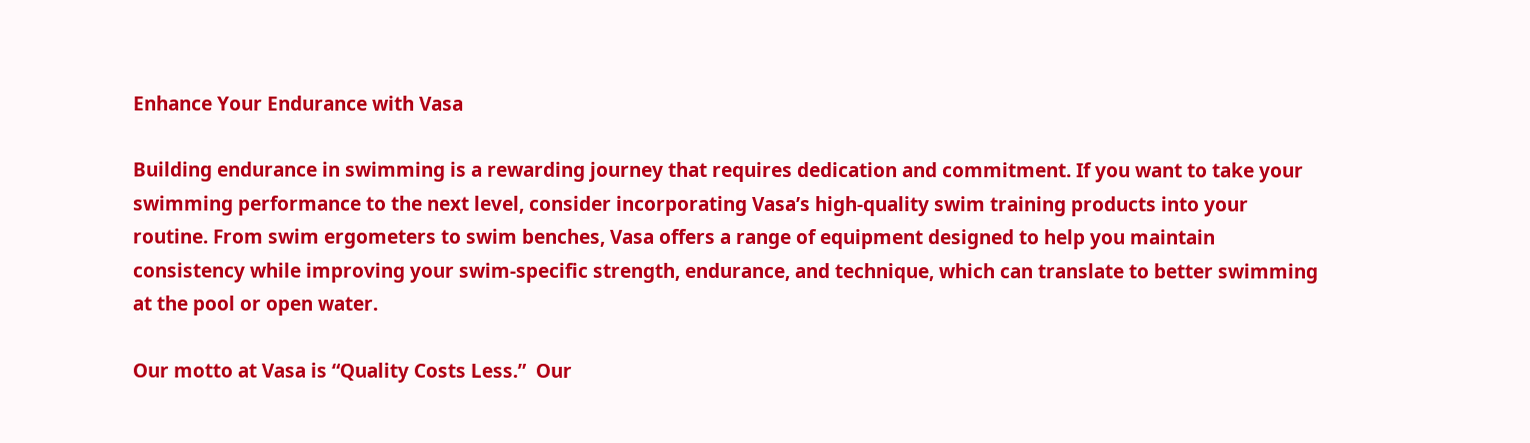Enhance Your Endurance with Vasa

Building endurance in swimming is a rewarding journey that requires dedication and commitment. If you want to take your swimming performance to the next level, consider incorporating Vasa’s high-quality swim training products into your routine. From swim ergometers to swim benches, Vasa offers a range of equipment designed to help you maintain consistency while improving your swim-specific strength, endurance, and technique, which can translate to better swimming at the pool or open water.

Our motto at Vasa is “Quality Costs Less.”  Our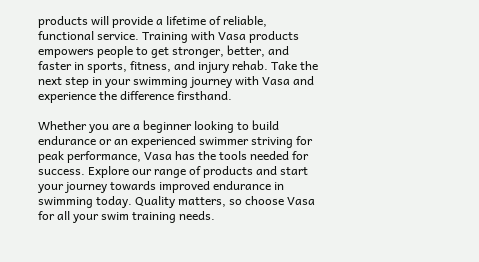products will provide a lifetime of reliable, functional service. Training with Vasa products empowers people to get stronger, better, and faster in sports, fitness, and injury rehab. Take the next step in your swimming journey with Vasa and experience the difference firsthand.

Whether you are a beginner looking to build endurance or an experienced swimmer striving for peak performance, Vasa has the tools needed for success. Explore our range of products and start your journey towards improved endurance in swimming today. Quality matters, so choose Vasa for all your swim training needs.